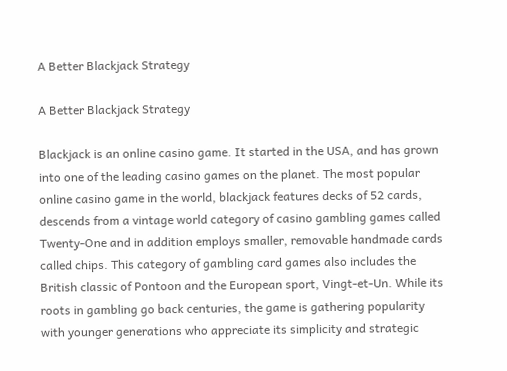A Better Blackjack Strategy

A Better Blackjack Strategy

Blackjack is an online casino game. It started in the USA, and has grown into one of the leading casino games on the planet. The most popular online casino game in the world, blackjack features decks of 52 cards, descends from a vintage world category of casino gambling games called Twenty-One and in addition employs smaller, removable handmade cards called chips. This category of gambling card games also includes the British classic of Pontoon and the European sport, Vingt-et-Un. While its roots in gambling go back centuries, the game is gathering popularity with younger generations who appreciate its simplicity and strategic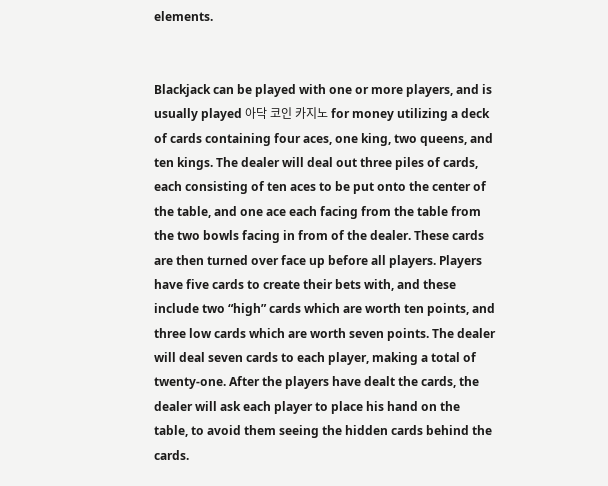elements.


Blackjack can be played with one or more players, and is usually played 아닥 코인 카지노 for money utilizing a deck of cards containing four aces, one king, two queens, and ten kings. The dealer will deal out three piles of cards, each consisting of ten aces to be put onto the center of the table, and one ace each facing from the table from the two bowls facing in from of the dealer. These cards are then turned over face up before all players. Players have five cards to create their bets with, and these include two “high” cards which are worth ten points, and three low cards which are worth seven points. The dealer will deal seven cards to each player, making a total of twenty-one. After the players have dealt the cards, the dealer will ask each player to place his hand on the table, to avoid them seeing the hidden cards behind the cards.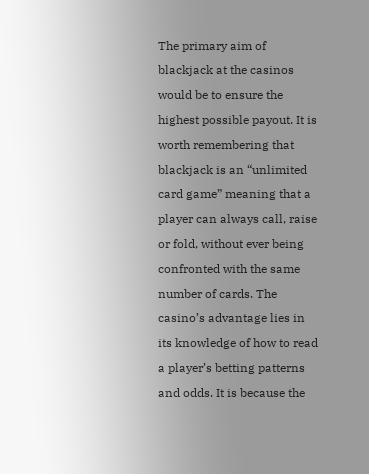The primary aim of blackjack at the casinos would be to ensure the highest possible payout. It is worth remembering that blackjack is an “unlimited card game” meaning that a player can always call, raise or fold, without ever being confronted with the same number of cards. The casino’s advantage lies in its knowledge of how to read a player’s betting patterns and odds. It is because the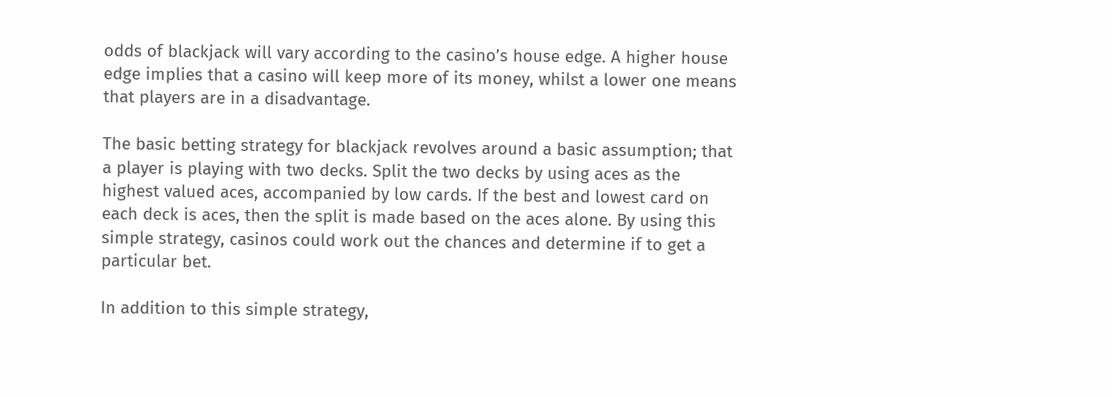odds of blackjack will vary according to the casino’s house edge. A higher house edge implies that a casino will keep more of its money, whilst a lower one means that players are in a disadvantage.

The basic betting strategy for blackjack revolves around a basic assumption; that a player is playing with two decks. Split the two decks by using aces as the highest valued aces, accompanied by low cards. If the best and lowest card on each deck is aces, then the split is made based on the aces alone. By using this simple strategy, casinos could work out the chances and determine if to get a particular bet.

In addition to this simple strategy,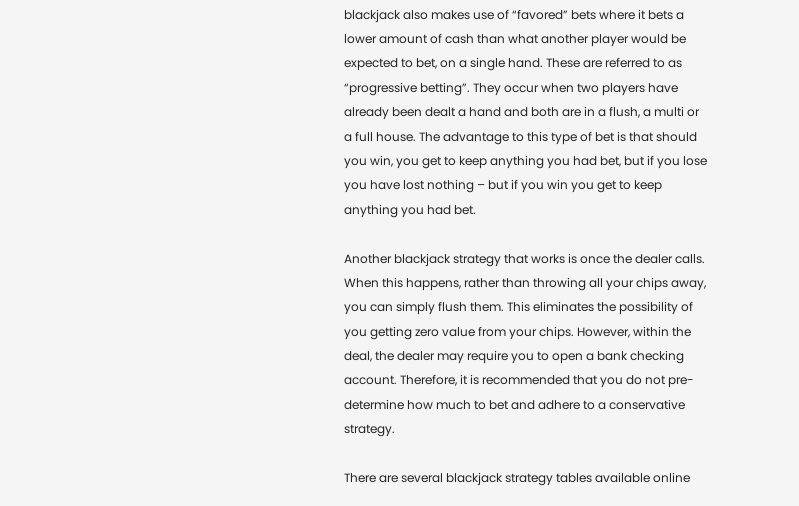blackjack also makes use of “favored” bets where it bets a lower amount of cash than what another player would be expected to bet, on a single hand. These are referred to as “progressive betting”. They occur when two players have already been dealt a hand and both are in a flush, a multi or a full house. The advantage to this type of bet is that should you win, you get to keep anything you had bet, but if you lose you have lost nothing – but if you win you get to keep anything you had bet.

Another blackjack strategy that works is once the dealer calls. When this happens, rather than throwing all your chips away, you can simply flush them. This eliminates the possibility of you getting zero value from your chips. However, within the deal, the dealer may require you to open a bank checking account. Therefore, it is recommended that you do not pre-determine how much to bet and adhere to a conservative strategy.

There are several blackjack strategy tables available online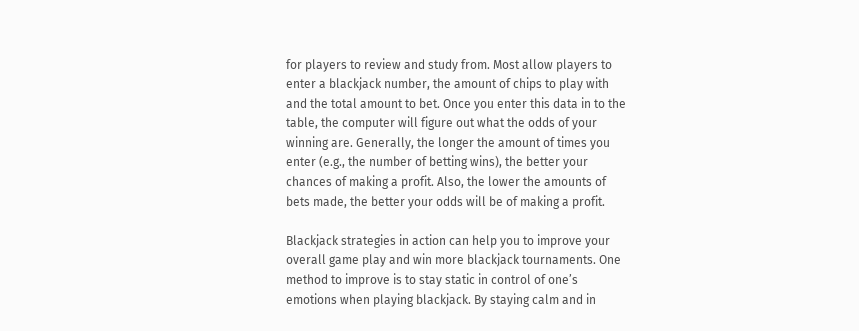for players to review and study from. Most allow players to enter a blackjack number, the amount of chips to play with and the total amount to bet. Once you enter this data in to the table, the computer will figure out what the odds of your winning are. Generally, the longer the amount of times you enter (e.g., the number of betting wins), the better your chances of making a profit. Also, the lower the amounts of bets made, the better your odds will be of making a profit.

Blackjack strategies in action can help you to improve your overall game play and win more blackjack tournaments. One method to improve is to stay static in control of one’s emotions when playing blackjack. By staying calm and in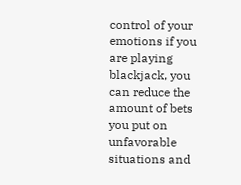control of your emotions if you are playing blackjack, you can reduce the amount of bets you put on unfavorable situations and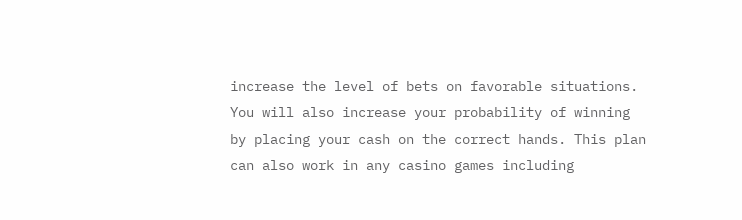increase the level of bets on favorable situations. You will also increase your probability of winning by placing your cash on the correct hands. This plan can also work in any casino games including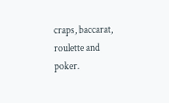craps, baccarat, roulette and poker.